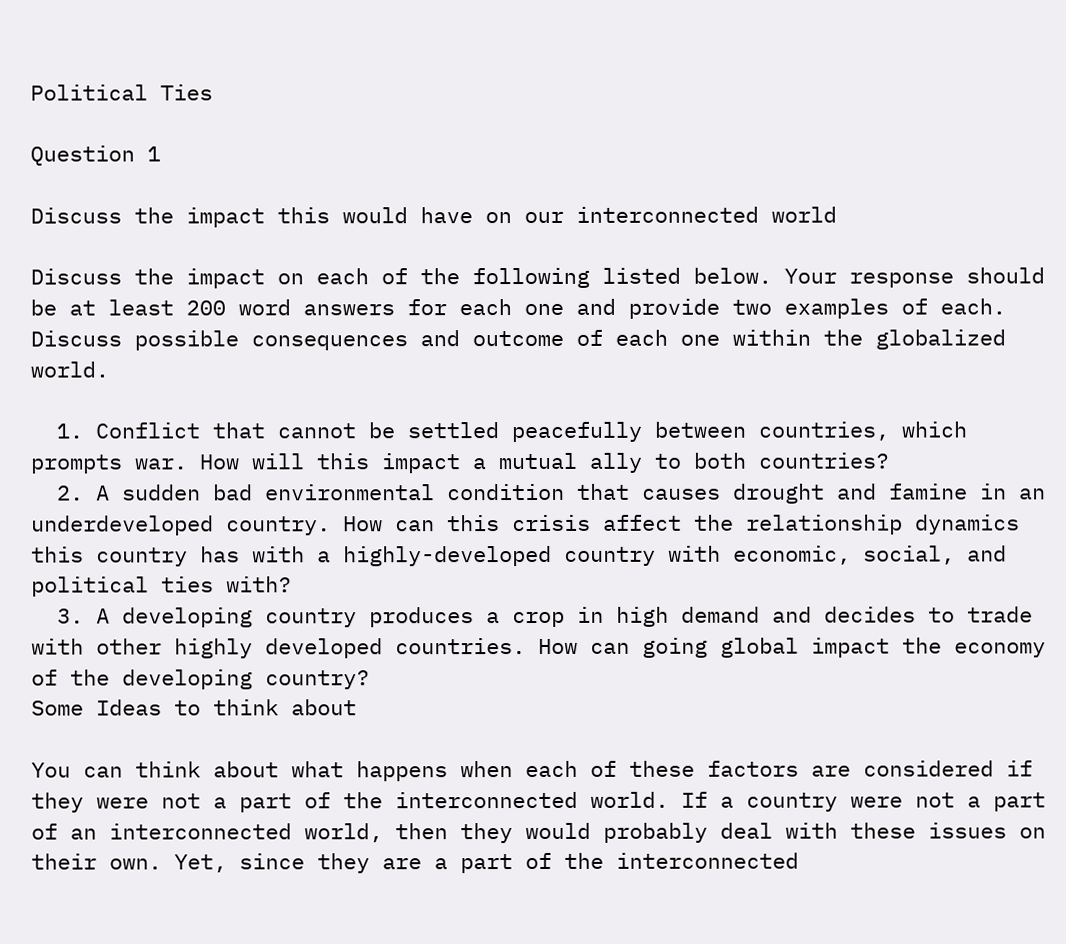Political Ties

Question 1

Discuss the impact this would have on our interconnected world

Discuss the impact on each of the following listed below. Your response should be at least 200 word answers for each one and provide two examples of each. Discuss possible consequences and outcome of each one within the globalized world.

  1. Conflict that cannot be settled peacefully between countries, which prompts war. How will this impact a mutual ally to both countries?
  2. A sudden bad environmental condition that causes drought and famine in an underdeveloped country. How can this crisis affect the relationship dynamics this country has with a highly-developed country with economic, social, and political ties with?
  3. A developing country produces a crop in high demand and decides to trade with other highly developed countries. How can going global impact the economy of the developing country?
Some Ideas to think about

You can think about what happens when each of these factors are considered if they were not a part of the interconnected world. If a country were not a part of an interconnected world, then they would probably deal with these issues on their own. Yet, since they are a part of the interconnected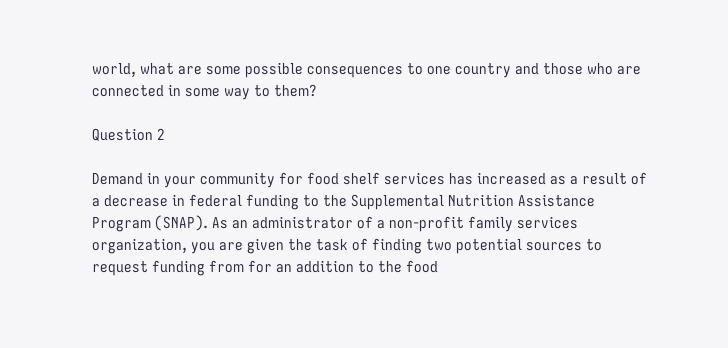world, what are some possible consequences to one country and those who are connected in some way to them?

Question 2

Demand in your community for food shelf services has increased as a result of a decrease in federal funding to the Supplemental Nutrition Assistance Program (SNAP). As an administrator of a non-profit family services organization, you are given the task of finding two potential sources to request funding from for an addition to the food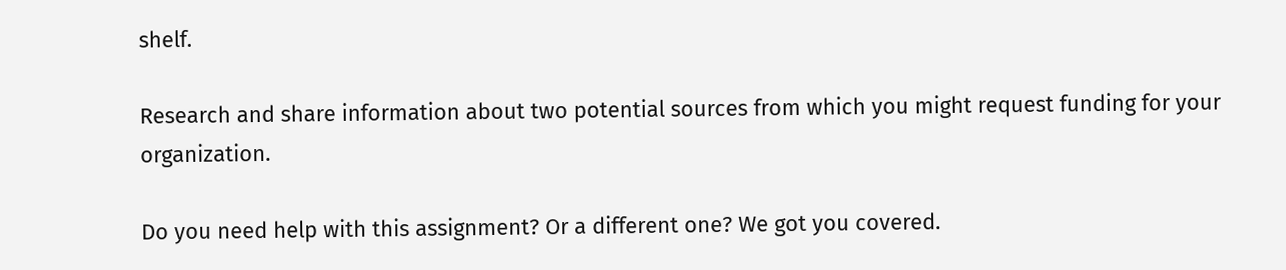shelf.

Research and share information about two potential sources from which you might request funding for your organization.

Do you need help with this assignment? Or a different one? We got you covered.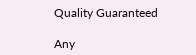Quality Guaranteed

Any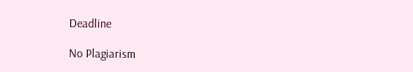Deadline

No Plagiarism